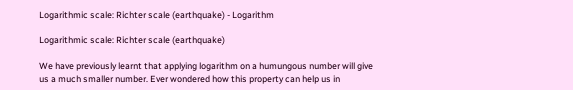Logarithmic scale: Richter scale (earthquake) - Logarithm

Logarithmic scale: Richter scale (earthquake)

We have previously learnt that applying logarithm on a humungous number will give us a much smaller number. Ever wondered how this property can help us in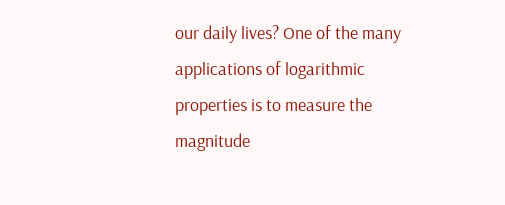our daily lives? One of the many applications of logarithmic properties is to measure the magnitude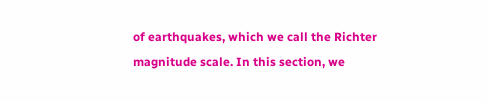of earthquakes, which we call the Richter magnitude scale. In this section, we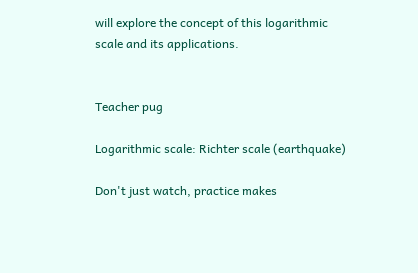will explore the concept of this logarithmic scale and its applications.


Teacher pug

Logarithmic scale: Richter scale (earthquake)

Don't just watch, practice makes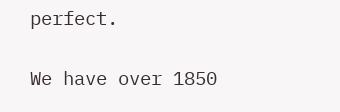perfect.

We have over 1850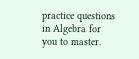practice questions in Algebra for you to master.